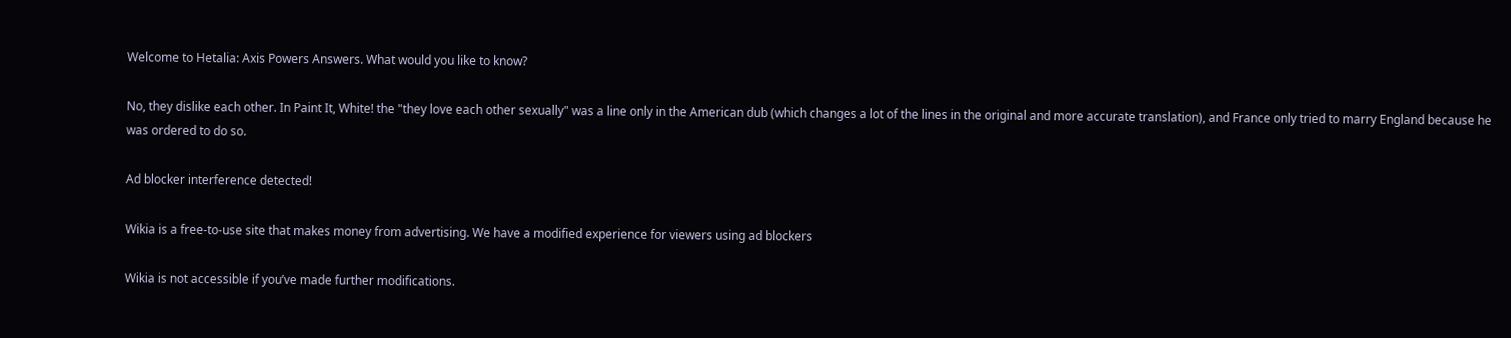Welcome to Hetalia: Axis Powers Answers. What would you like to know?

No, they dislike each other. In Paint It, White! the "they love each other sexually" was a line only in the American dub (which changes a lot of the lines in the original and more accurate translation), and France only tried to marry England because he was ordered to do so.

Ad blocker interference detected!

Wikia is a free-to-use site that makes money from advertising. We have a modified experience for viewers using ad blockers

Wikia is not accessible if you’ve made further modifications.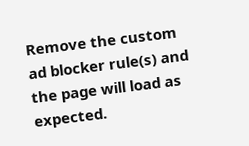Remove the custom ad blocker rule(s) and the page will load as expected.